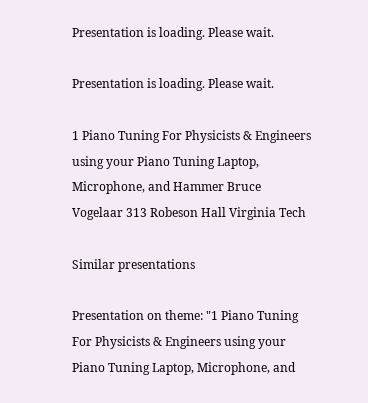Presentation is loading. Please wait.

Presentation is loading. Please wait.

1 Piano Tuning For Physicists & Engineers using your Piano Tuning Laptop, Microphone, and Hammer Bruce Vogelaar 313 Robeson Hall Virginia Tech

Similar presentations

Presentation on theme: "1 Piano Tuning For Physicists & Engineers using your Piano Tuning Laptop, Microphone, and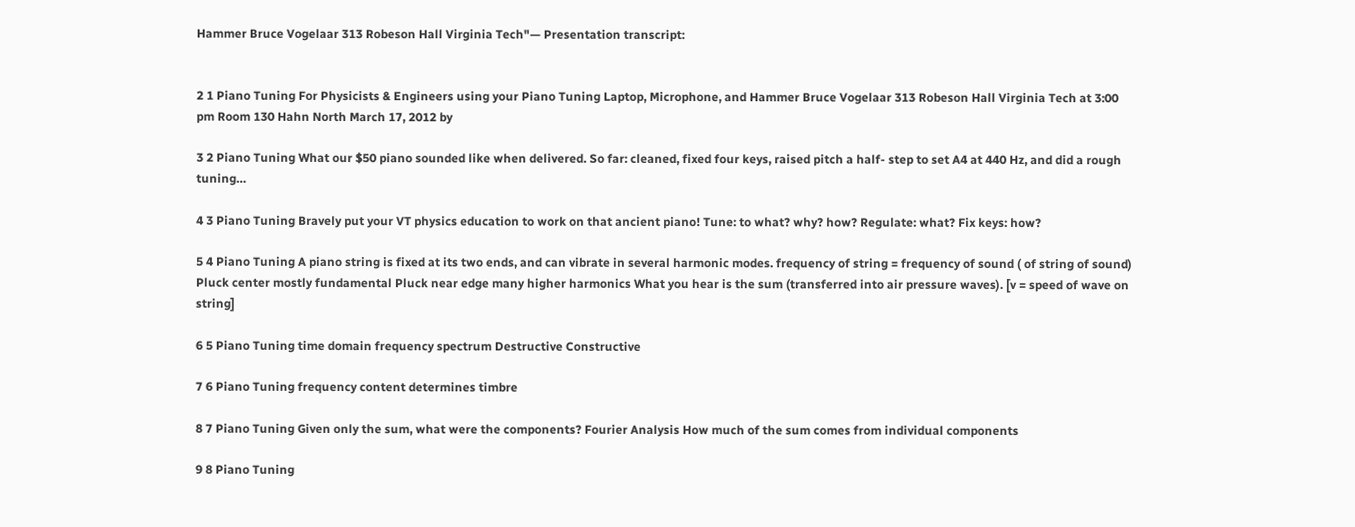Hammer Bruce Vogelaar 313 Robeson Hall Virginia Tech"— Presentation transcript:


2 1 Piano Tuning For Physicists & Engineers using your Piano Tuning Laptop, Microphone, and Hammer Bruce Vogelaar 313 Robeson Hall Virginia Tech at 3:00 pm Room 130 Hahn North March 17, 2012 by

3 2 Piano Tuning What our $50 piano sounded like when delivered. So far: cleaned, fixed four keys, raised pitch a half- step to set A4 at 440 Hz, and did a rough tuning…

4 3 Piano Tuning Bravely put your VT physics education to work on that ancient piano! Tune: to what? why? how? Regulate: what? Fix keys: how?

5 4 Piano Tuning A piano string is fixed at its two ends, and can vibrate in several harmonic modes. frequency of string = frequency of sound ( of string of sound) Pluck center mostly fundamental Pluck near edge many higher harmonics What you hear is the sum (transferred into air pressure waves). [v = speed of wave on string]

6 5 Piano Tuning time domain frequency spectrum Destructive Constructive

7 6 Piano Tuning frequency content determines timbre

8 7 Piano Tuning Given only the sum, what were the components? Fourier Analysis How much of the sum comes from individual components

9 8 Piano Tuning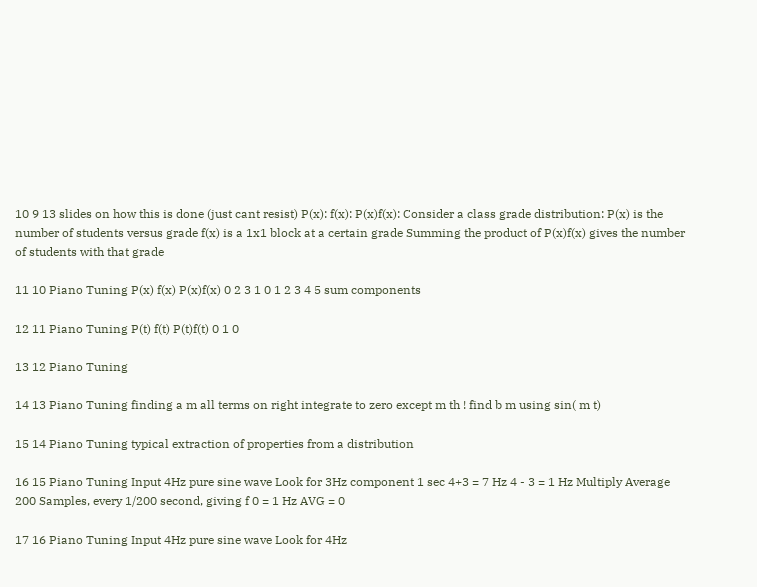10 9 13 slides on how this is done (just cant resist) P(x): f(x): P(x)f(x): Consider a class grade distribution: P(x) is the number of students versus grade f(x) is a 1x1 block at a certain grade Summing the product of P(x)f(x) gives the number of students with that grade

11 10 Piano Tuning P(x) f(x) P(x)f(x) 0 2 3 1 0 1 2 3 4 5 sum components

12 11 Piano Tuning P(t) f(t) P(t)f(t) 0 1 0

13 12 Piano Tuning

14 13 Piano Tuning finding a m all terms on right integrate to zero except m th ! find b m using sin( m t)

15 14 Piano Tuning typical extraction of properties from a distribution

16 15 Piano Tuning Input 4Hz pure sine wave Look for 3Hz component 1 sec 4+3 = 7 Hz 4 - 3 = 1 Hz Multiply Average 200 Samples, every 1/200 second, giving f 0 = 1 Hz AVG = 0

17 16 Piano Tuning Input 4Hz pure sine wave Look for 4Hz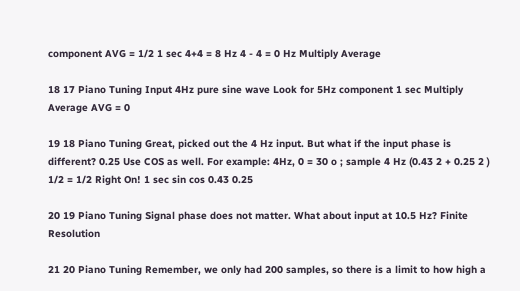component AVG = 1/2 1 sec 4+4 = 8 Hz 4 - 4 = 0 Hz Multiply Average

18 17 Piano Tuning Input 4Hz pure sine wave Look for 5Hz component 1 sec Multiply Average AVG = 0

19 18 Piano Tuning Great, picked out the 4 Hz input. But what if the input phase is different? 0.25 Use COS as well. For example: 4Hz, 0 = 30 o ; sample 4 Hz (0.43 2 + 0.25 2 ) 1/2 = 1/2 Right On! 1 sec sin cos 0.43 0.25

20 19 Piano Tuning Signal phase does not matter. What about input at 10.5 Hz? Finite Resolution

21 20 Piano Tuning Remember, we only had 200 samples, so there is a limit to how high a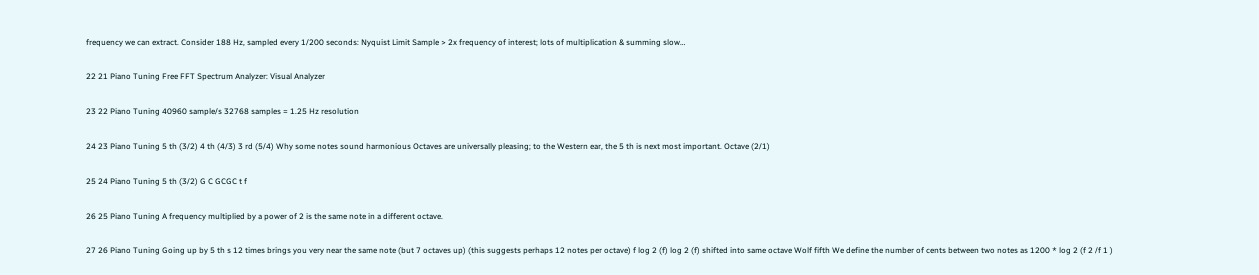frequency we can extract. Consider 188 Hz, sampled every 1/200 seconds: Nyquist Limit Sample > 2x frequency of interest; lots of multiplication & summing slow…

22 21 Piano Tuning Free FFT Spectrum Analyzer: Visual Analyzer

23 22 Piano Tuning 40960 sample/s 32768 samples = 1.25 Hz resolution

24 23 Piano Tuning 5 th (3/2) 4 th (4/3) 3 rd (5/4) Why some notes sound harmonious Octaves are universally pleasing; to the Western ear, the 5 th is next most important. Octave (2/1)

25 24 Piano Tuning 5 th (3/2) G C GCGC t f

26 25 Piano Tuning A frequency multiplied by a power of 2 is the same note in a different octave.

27 26 Piano Tuning Going up by 5 th s 12 times brings you very near the same note (but 7 octaves up) (this suggests perhaps 12 notes per octave) f log 2 (f) log 2 (f) shifted into same octave Wolf fifth We define the number of cents between two notes as 1200 * log 2 (f 2 /f 1 )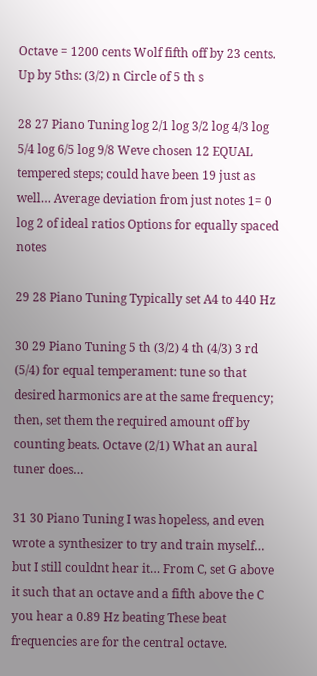Octave = 1200 cents Wolf fifth off by 23 cents. Up by 5ths: (3/2) n Circle of 5 th s

28 27 Piano Tuning log 2/1 log 3/2 log 4/3 log 5/4 log 6/5 log 9/8 Weve chosen 12 EQUAL tempered steps; could have been 19 just as well… Average deviation from just notes 1= 0 log 2 of ideal ratios Options for equally spaced notes

29 28 Piano Tuning Typically set A4 to 440 Hz

30 29 Piano Tuning 5 th (3/2) 4 th (4/3) 3 rd (5/4) for equal temperament: tune so that desired harmonics are at the same frequency; then, set them the required amount off by counting beats. Octave (2/1) What an aural tuner does…

31 30 Piano Tuning I was hopeless, and even wrote a synthesizer to try and train myself… but I still couldnt hear it… From C, set G above it such that an octave and a fifth above the C you hear a 0.89 Hz beating These beat frequencies are for the central octave.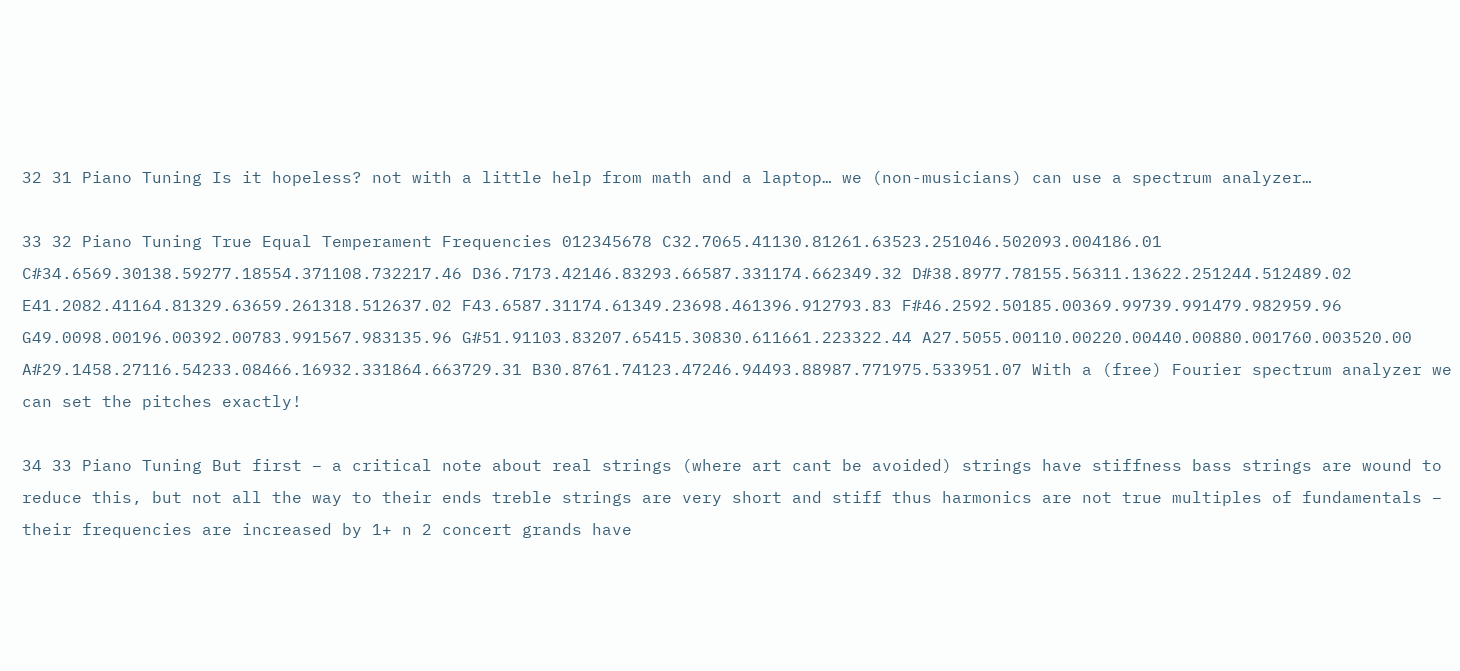32 31 Piano Tuning Is it hopeless? not with a little help from math and a laptop… we (non-musicians) can use a spectrum analyzer…

33 32 Piano Tuning True Equal Temperament Frequencies 012345678 C32.7065.41130.81261.63523.251046.502093.004186.01 C#34.6569.30138.59277.18554.371108.732217.46 D36.7173.42146.83293.66587.331174.662349.32 D#38.8977.78155.56311.13622.251244.512489.02 E41.2082.41164.81329.63659.261318.512637.02 F43.6587.31174.61349.23698.461396.912793.83 F#46.2592.50185.00369.99739.991479.982959.96 G49.0098.00196.00392.00783.991567.983135.96 G#51.91103.83207.65415.30830.611661.223322.44 A27.5055.00110.00220.00440.00880.001760.003520.00 A#29.1458.27116.54233.08466.16932.331864.663729.31 B30.8761.74123.47246.94493.88987.771975.533951.07 With a (free) Fourier spectrum analyzer we can set the pitches exactly!

34 33 Piano Tuning But first – a critical note about real strings (where art cant be avoided) strings have stiffness bass strings are wound to reduce this, but not all the way to their ends treble strings are very short and stiff thus harmonics are not true multiples of fundamentals – their frequencies are increased by 1+ n 2 concert grands have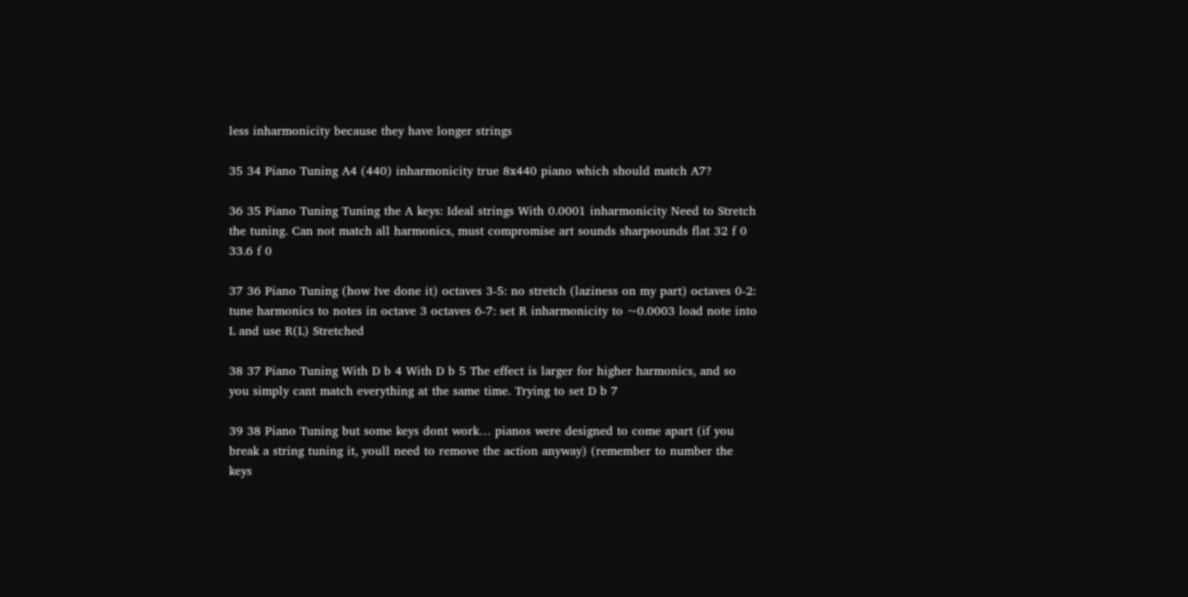less inharmonicity because they have longer strings

35 34 Piano Tuning A4 (440) inharmonicity true 8x440 piano which should match A7?

36 35 Piano Tuning Tuning the A keys: Ideal strings With 0.0001 inharmonicity Need to Stretch the tuning. Can not match all harmonics, must compromise art sounds sharpsounds flat 32 f 0 33.6 f 0

37 36 Piano Tuning (how Ive done it) octaves 3-5: no stretch (laziness on my part) octaves 0-2: tune harmonics to notes in octave 3 octaves 6-7: set R inharmonicity to ~0.0003 load note into L and use R(L) Stretched

38 37 Piano Tuning With D b 4 With D b 5 The effect is larger for higher harmonics, and so you simply cant match everything at the same time. Trying to set D b 7

39 38 Piano Tuning but some keys dont work… pianos were designed to come apart (if you break a string tuning it, youll need to remove the action anyway) (remember to number the keys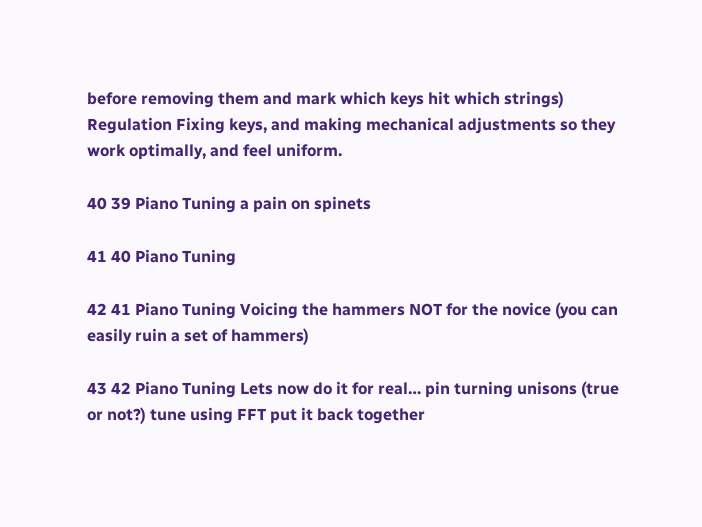before removing them and mark which keys hit which strings) Regulation Fixing keys, and making mechanical adjustments so they work optimally, and feel uniform.

40 39 Piano Tuning a pain on spinets

41 40 Piano Tuning

42 41 Piano Tuning Voicing the hammers NOT for the novice (you can easily ruin a set of hammers)

43 42 Piano Tuning Lets now do it for real… pin turning unisons (true or not?) tune using FFT put it back together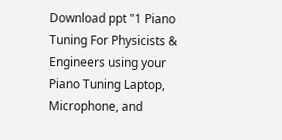Download ppt "1 Piano Tuning For Physicists & Engineers using your Piano Tuning Laptop, Microphone, and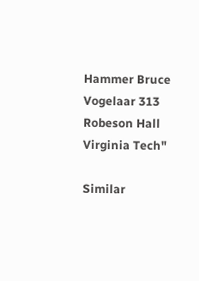Hammer Bruce Vogelaar 313 Robeson Hall Virginia Tech"

Similar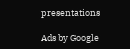presentations

Ads by Google